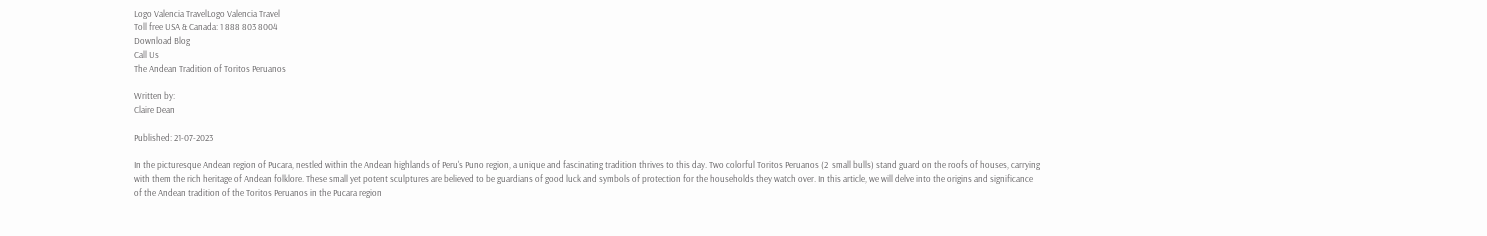Logo Valencia TravelLogo Valencia Travel
Toll free USA & Canada: 1 888 803 8004
Download Blog
Call Us
The Andean Tradition of Toritos Peruanos

Written by:
Claire Dean

Published: 21-07-2023

In the picturesque Andean region of Pucara, nestled within the Andean highlands of Peru's Puno region, a unique and fascinating tradition thrives to this day. Two colorful Toritos Peruanos (2  small bulls) stand guard on the roofs of houses, carrying with them the rich heritage of Andean folklore. These small yet potent sculptures are believed to be guardians of good luck and symbols of protection for the households they watch over. In this article, we will delve into the origins and significance of the Andean tradition of the Toritos Peruanos in the Pucara region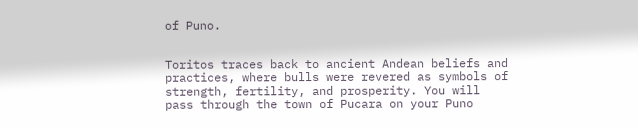of Puno.


Toritos traces back to ancient Andean beliefs and practices, where bulls were revered as symbols of strength, fertility, and prosperity. You will pass through the town of Pucara on your Puno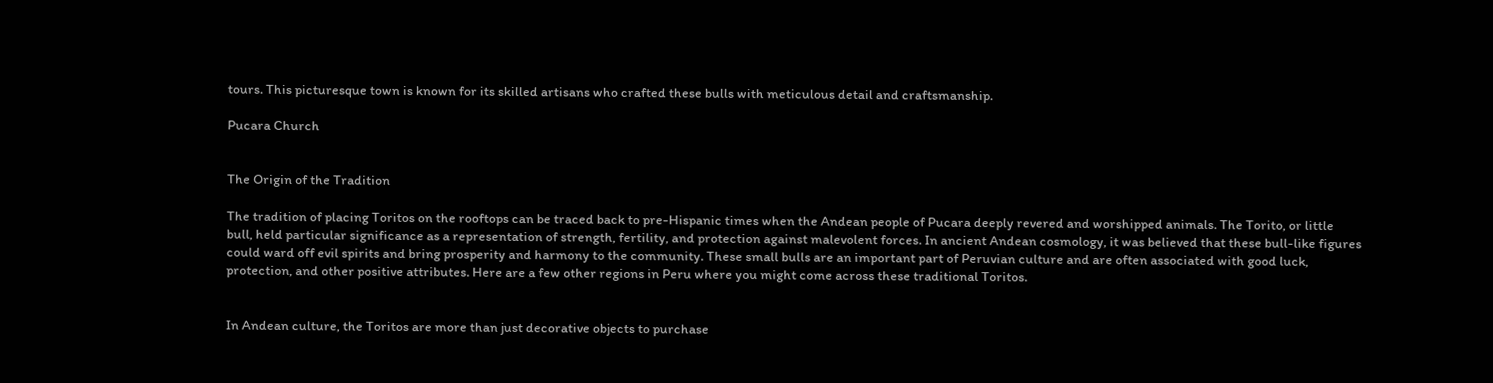tours. This picturesque town is known for its skilled artisans who crafted these bulls with meticulous detail and craftsmanship.

Pucara Church


The Origin of the Tradition

The tradition of placing Toritos on the rooftops can be traced back to pre-Hispanic times when the Andean people of Pucara deeply revered and worshipped animals. The Torito, or little bull, held particular significance as a representation of strength, fertility, and protection against malevolent forces. In ancient Andean cosmology, it was believed that these bull-like figures could ward off evil spirits and bring prosperity and harmony to the community. These small bulls are an important part of Peruvian culture and are often associated with good luck, protection, and other positive attributes. Here are a few other regions in Peru where you might come across these traditional Toritos.


In Andean culture, the Toritos are more than just decorative objects to purchase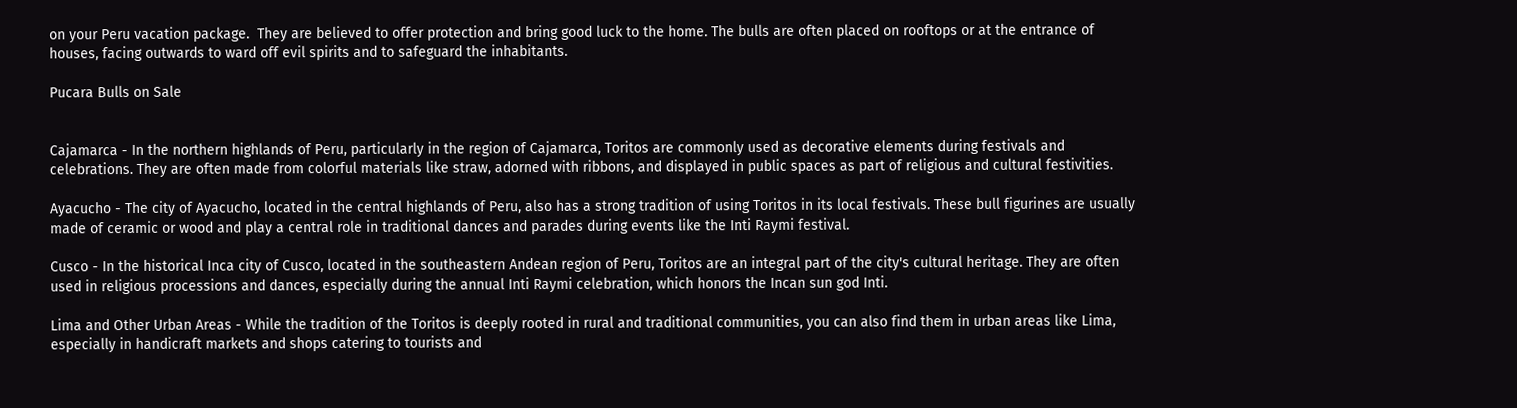on your Peru vacation package.  They are believed to offer protection and bring good luck to the home. The bulls are often placed on rooftops or at the entrance of houses, facing outwards to ward off evil spirits and to safeguard the inhabitants.

Pucara Bulls on Sale


Cajamarca - In the northern highlands of Peru, particularly in the region of Cajamarca, Toritos are commonly used as decorative elements during festivals and celebrations. They are often made from colorful materials like straw, adorned with ribbons, and displayed in public spaces as part of religious and cultural festivities.

Ayacucho - The city of Ayacucho, located in the central highlands of Peru, also has a strong tradition of using Toritos in its local festivals. These bull figurines are usually made of ceramic or wood and play a central role in traditional dances and parades during events like the Inti Raymi festival.

Cusco - In the historical Inca city of Cusco, located in the southeastern Andean region of Peru, Toritos are an integral part of the city's cultural heritage. They are often used in religious processions and dances, especially during the annual Inti Raymi celebration, which honors the Incan sun god Inti.

Lima and Other Urban Areas - While the tradition of the Toritos is deeply rooted in rural and traditional communities, you can also find them in urban areas like Lima, especially in handicraft markets and shops catering to tourists and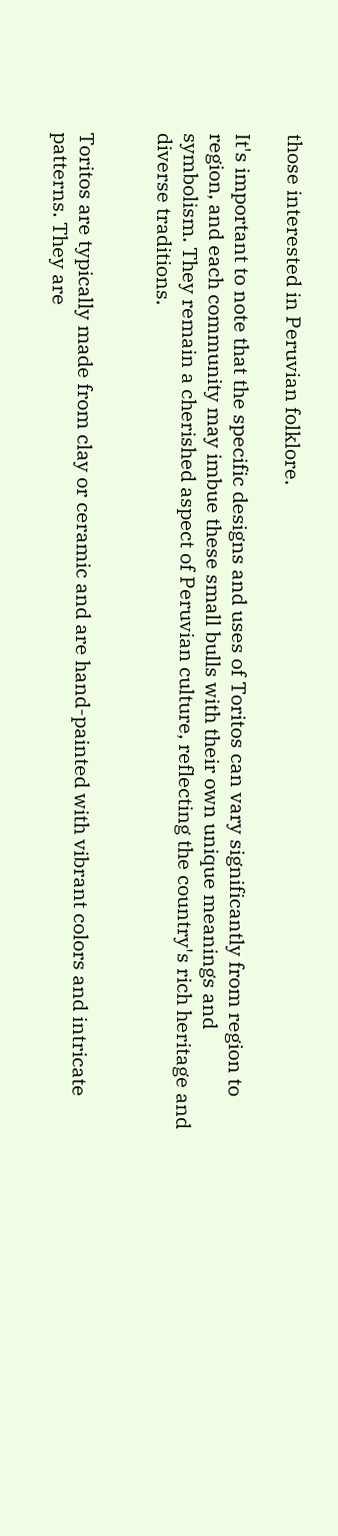those interested in Peruvian folklore.

It's important to note that the specific designs and uses of Toritos can vary significantly from region to region, and each community may imbue these small bulls with their own unique meanings and symbolism. They remain a cherished aspect of Peruvian culture, reflecting the country's rich heritage and diverse traditions.


Toritos are typically made from clay or ceramic and are hand-painted with vibrant colors and intricate patterns. They are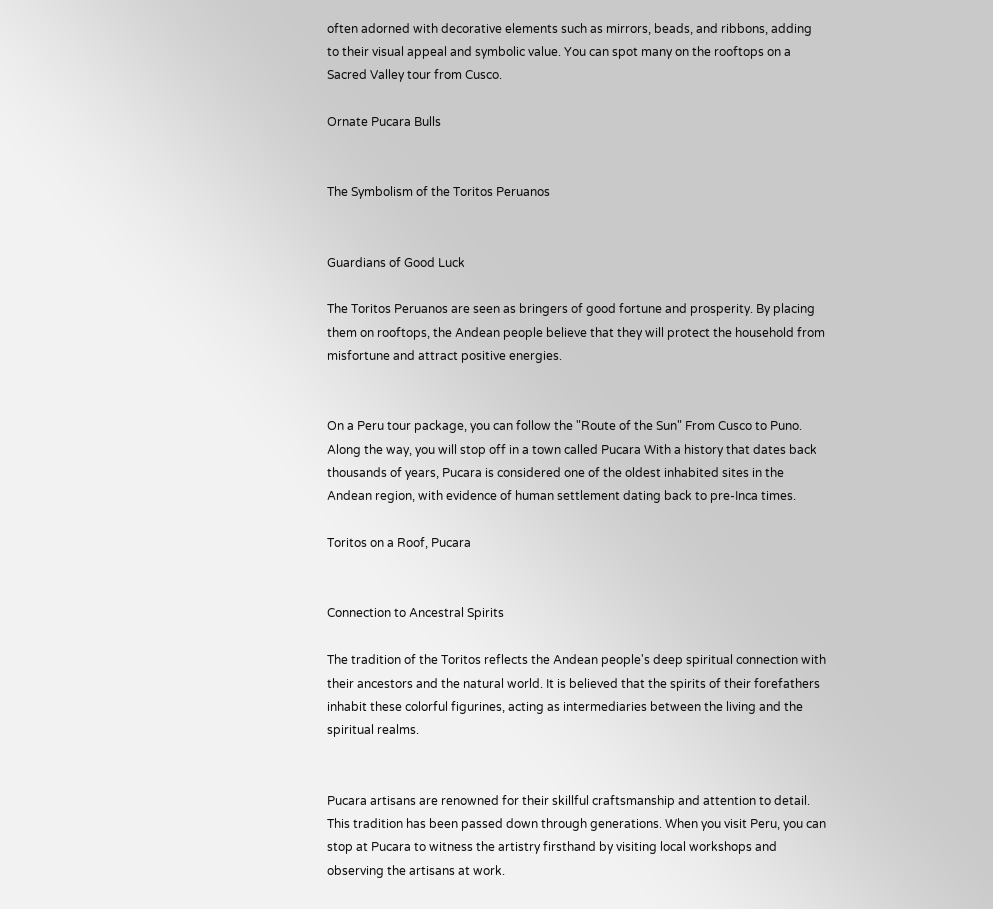often adorned with decorative elements such as mirrors, beads, and ribbons, adding to their visual appeal and symbolic value. You can spot many on the rooftops on a Sacred Valley tour from Cusco.

Ornate Pucara Bulls


The Symbolism of the Toritos Peruanos


Guardians of Good Luck

The Toritos Peruanos are seen as bringers of good fortune and prosperity. By placing them on rooftops, the Andean people believe that they will protect the household from misfortune and attract positive energies.


On a Peru tour package, you can follow the "Route of the Sun" From Cusco to Puno. Along the way, you will stop off in a town called Pucara With a history that dates back thousands of years, Pucara is considered one of the oldest inhabited sites in the Andean region, with evidence of human settlement dating back to pre-Inca times.

Toritos on a Roof, Pucara


Connection to Ancestral Spirits

The tradition of the Toritos reflects the Andean people's deep spiritual connection with their ancestors and the natural world. It is believed that the spirits of their forefathers inhabit these colorful figurines, acting as intermediaries between the living and the spiritual realms.


Pucara artisans are renowned for their skillful craftsmanship and attention to detail. This tradition has been passed down through generations. When you visit Peru, you can stop at Pucara to witness the artistry firsthand by visiting local workshops and observing the artisans at work.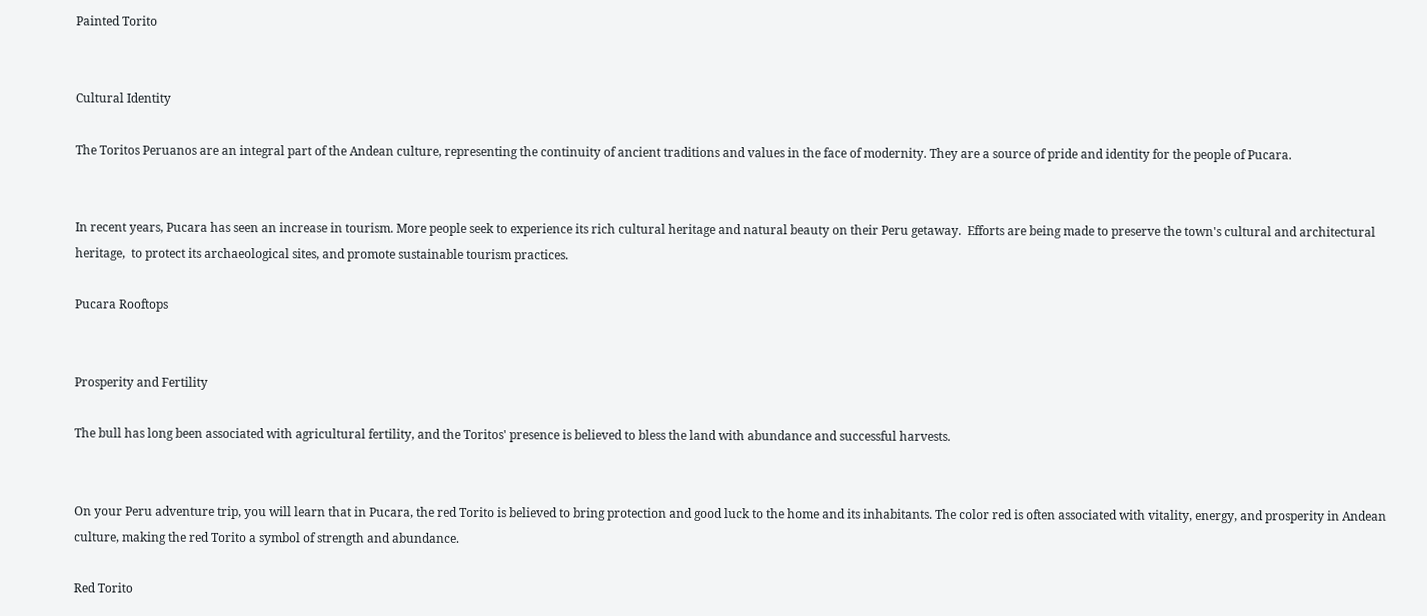Painted Torito


Cultural Identity

The Toritos Peruanos are an integral part of the Andean culture, representing the continuity of ancient traditions and values in the face of modernity. They are a source of pride and identity for the people of Pucara.


In recent years, Pucara has seen an increase in tourism. More people seek to experience its rich cultural heritage and natural beauty on their Peru getaway.  Efforts are being made to preserve the town's cultural and architectural heritage,  to protect its archaeological sites, and promote sustainable tourism practices.

Pucara Rooftops


Prosperity and Fertility

The bull has long been associated with agricultural fertility, and the Toritos' presence is believed to bless the land with abundance and successful harvests.


On your Peru adventure trip, you will learn that in Pucara, the red Torito is believed to bring protection and good luck to the home and its inhabitants. The color red is often associated with vitality, energy, and prosperity in Andean culture, making the red Torito a symbol of strength and abundance.

Red Torito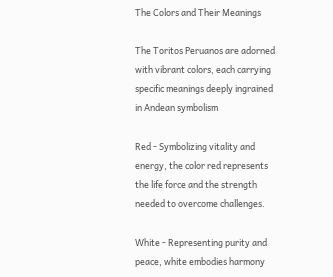The Colors and Their Meanings

The Toritos Peruanos are adorned with vibrant colors, each carrying specific meanings deeply ingrained in Andean symbolism

Red - Symbolizing vitality and energy, the color red represents the life force and the strength needed to overcome challenges.

White - Representing purity and peace, white embodies harmony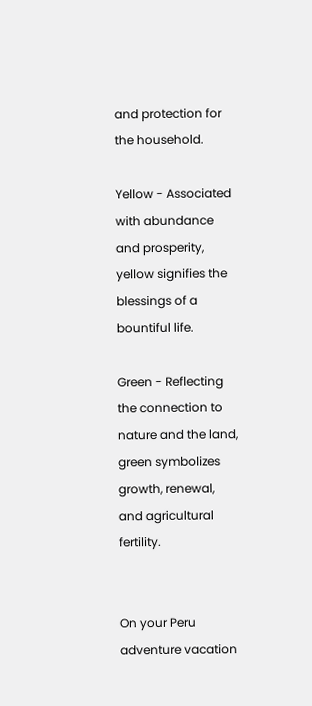and protection for the household.

Yellow - Associated with abundance and prosperity, yellow signifies the blessings of a bountiful life.

Green - Reflecting the connection to nature and the land, green symbolizes growth, renewal, and agricultural fertility.


On your Peru adventure vacation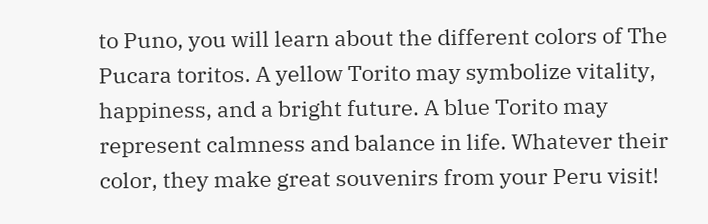to Puno, you will learn about the different colors of The Pucara toritos. A yellow Torito may symbolize vitality, happiness, and a bright future. A blue Torito may represent calmness and balance in life. Whatever their color, they make great souvenirs from your Peru visit!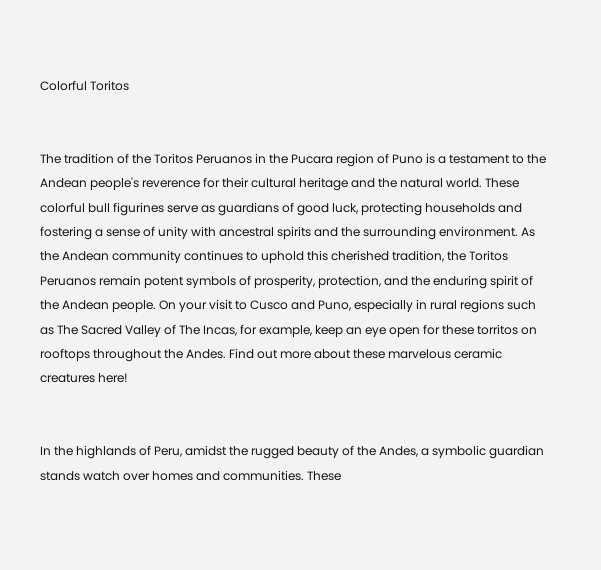Colorful Toritos


The tradition of the Toritos Peruanos in the Pucara region of Puno is a testament to the Andean people's reverence for their cultural heritage and the natural world. These colorful bull figurines serve as guardians of good luck, protecting households and fostering a sense of unity with ancestral spirits and the surrounding environment. As the Andean community continues to uphold this cherished tradition, the Toritos Peruanos remain potent symbols of prosperity, protection, and the enduring spirit of the Andean people. On your visit to Cusco and Puno, especially in rural regions such as The Sacred Valley of The Incas, for example, keep an eye open for these torritos on rooftops throughout the Andes. Find out more about these marvelous ceramic creatures here!


In the highlands of Peru, amidst the rugged beauty of the Andes, a symbolic guardian stands watch over homes and communities. These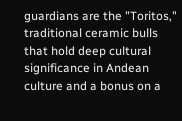guardians are the "Toritos," traditional ceramic bulls that hold deep cultural significance in Andean culture and a bonus on a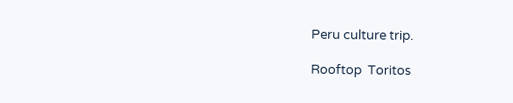Peru culture trip.

Rooftop  Toritos